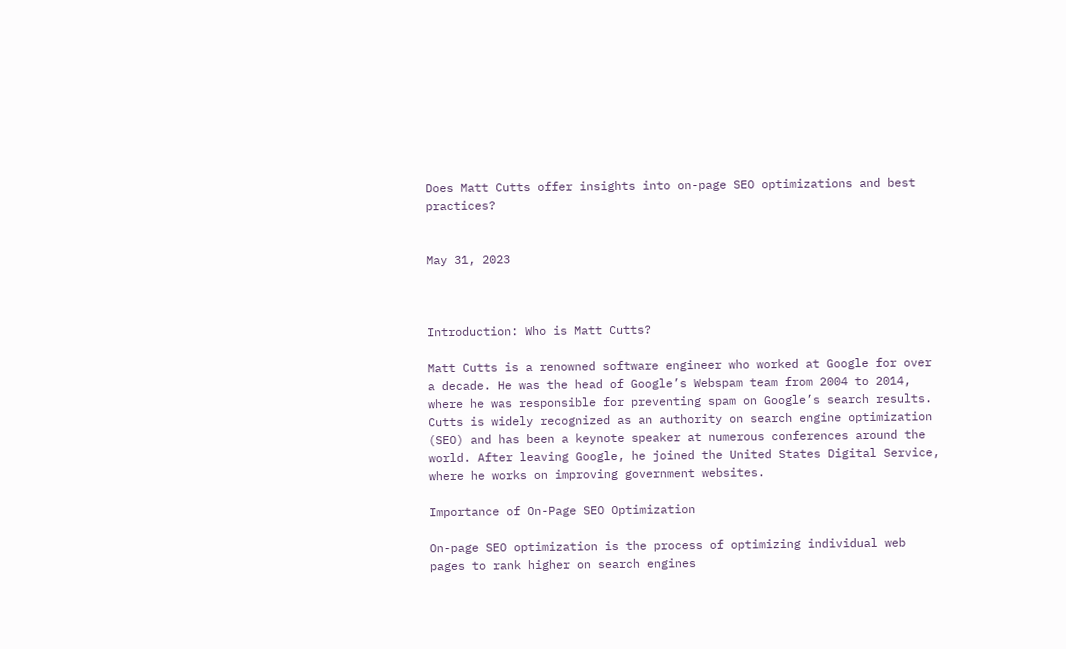Does Matt Cutts offer insights into on-page SEO optimizations and best practices?


May 31, 2023



Introduction: Who is Matt Cutts?

Matt Cutts is a renowned software engineer who worked at Google for over a decade. He was the head of Google’s Webspam team from 2004 to 2014, where he was responsible for preventing spam on Google’s search results. Cutts is widely recognized as an authority on search engine optimization (SEO) and has been a keynote speaker at numerous conferences around the world. After leaving Google, he joined the United States Digital Service, where he works on improving government websites.

Importance of On-Page SEO Optimization

On-page SEO optimization is the process of optimizing individual web pages to rank higher on search engines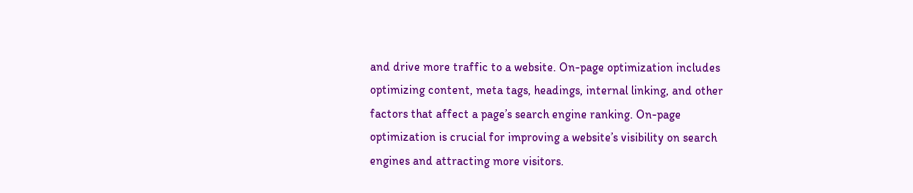and drive more traffic to a website. On-page optimization includes optimizing content, meta tags, headings, internal linking, and other factors that affect a page’s search engine ranking. On-page optimization is crucial for improving a website’s visibility on search engines and attracting more visitors.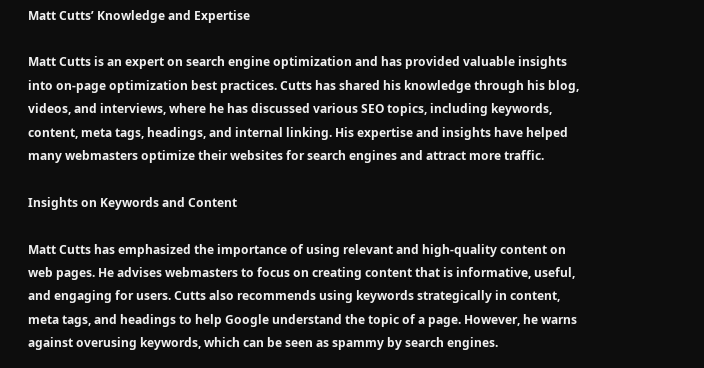Matt Cutts’ Knowledge and Expertise

Matt Cutts is an expert on search engine optimization and has provided valuable insights into on-page optimization best practices. Cutts has shared his knowledge through his blog, videos, and interviews, where he has discussed various SEO topics, including keywords, content, meta tags, headings, and internal linking. His expertise and insights have helped many webmasters optimize their websites for search engines and attract more traffic.

Insights on Keywords and Content

Matt Cutts has emphasized the importance of using relevant and high-quality content on web pages. He advises webmasters to focus on creating content that is informative, useful, and engaging for users. Cutts also recommends using keywords strategically in content, meta tags, and headings to help Google understand the topic of a page. However, he warns against overusing keywords, which can be seen as spammy by search engines.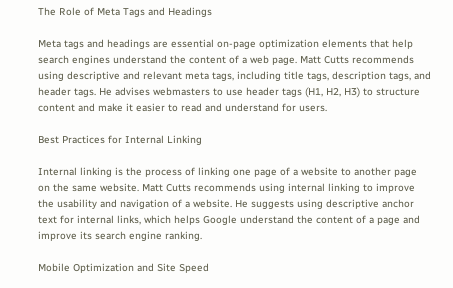The Role of Meta Tags and Headings

Meta tags and headings are essential on-page optimization elements that help search engines understand the content of a web page. Matt Cutts recommends using descriptive and relevant meta tags, including title tags, description tags, and header tags. He advises webmasters to use header tags (H1, H2, H3) to structure content and make it easier to read and understand for users.

Best Practices for Internal Linking

Internal linking is the process of linking one page of a website to another page on the same website. Matt Cutts recommends using internal linking to improve the usability and navigation of a website. He suggests using descriptive anchor text for internal links, which helps Google understand the content of a page and improve its search engine ranking.

Mobile Optimization and Site Speed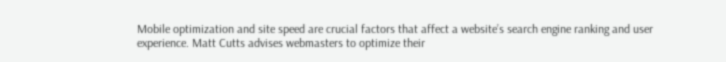Mobile optimization and site speed are crucial factors that affect a website’s search engine ranking and user experience. Matt Cutts advises webmasters to optimize their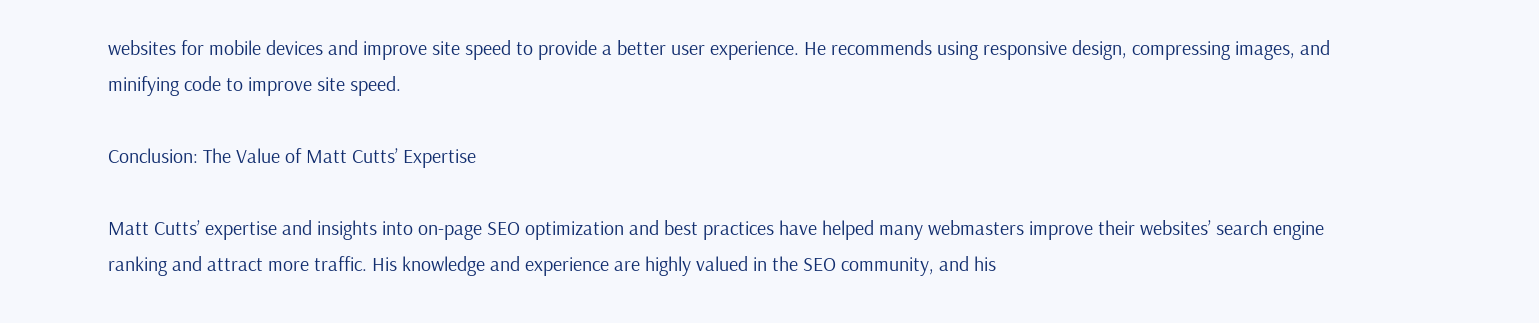websites for mobile devices and improve site speed to provide a better user experience. He recommends using responsive design, compressing images, and minifying code to improve site speed.

Conclusion: The Value of Matt Cutts’ Expertise

Matt Cutts’ expertise and insights into on-page SEO optimization and best practices have helped many webmasters improve their websites’ search engine ranking and attract more traffic. His knowledge and experience are highly valued in the SEO community, and his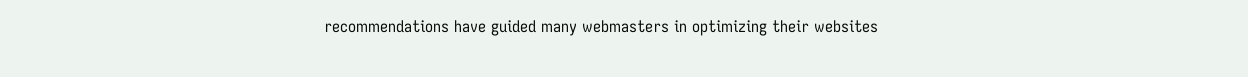recommendations have guided many webmasters in optimizing their websites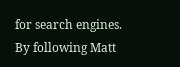for search engines. By following Matt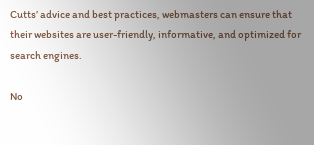Cutts’ advice and best practices, webmasters can ensure that their websites are user-friendly, informative, and optimized for search engines.

No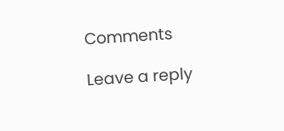Comments

Leave a reply